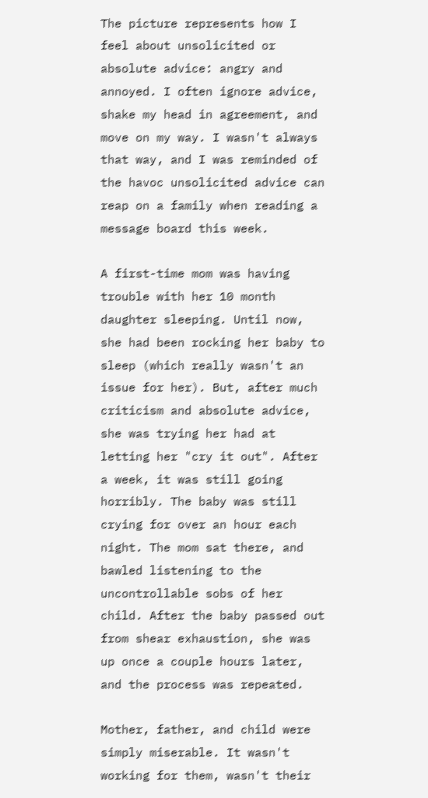The picture represents how I feel about unsolicited or absolute advice: angry and annoyed. I often ignore advice, shake my head in agreement, and move on my way. I wasn't always that way, and I was reminded of the havoc unsolicited advice can reap on a family when reading a message board this week.

A first-time mom was having trouble with her 10 month daughter sleeping. Until now, she had been rocking her baby to sleep (which really wasn't an issue for her). But, after much criticism and absolute advice, she was trying her had at letting her "cry it out". After a week, it was still going horribly. The baby was still crying for over an hour each night. The mom sat there, and bawled listening to the uncontrollable sobs of her child. After the baby passed out from shear exhaustion, she was up once a couple hours later, and the process was repeated.

Mother, father, and child were simply miserable. It wasn't working for them, wasn't their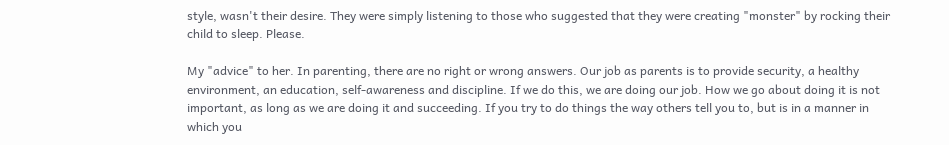style, wasn't their desire. They were simply listening to those who suggested that they were creating "monster" by rocking their child to sleep. Please.

My "advice" to her. In parenting, there are no right or wrong answers. Our job as parents is to provide security, a healthy environment, an education, self-awareness and discipline. If we do this, we are doing our job. How we go about doing it is not important, as long as we are doing it and succeeding. If you try to do things the way others tell you to, but is in a manner in which you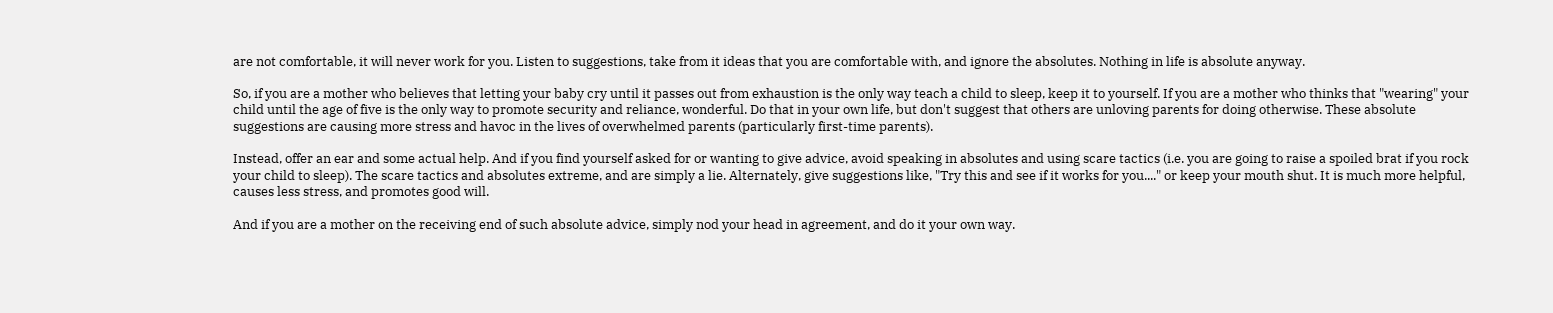are not comfortable, it will never work for you. Listen to suggestions, take from it ideas that you are comfortable with, and ignore the absolutes. Nothing in life is absolute anyway.

So, if you are a mother who believes that letting your baby cry until it passes out from exhaustion is the only way teach a child to sleep, keep it to yourself. If you are a mother who thinks that "wearing" your child until the age of five is the only way to promote security and reliance, wonderful. Do that in your own life, but don't suggest that others are unloving parents for doing otherwise. These absolute suggestions are causing more stress and havoc in the lives of overwhelmed parents (particularly first-time parents).

Instead, offer an ear and some actual help. And if you find yourself asked for or wanting to give advice, avoid speaking in absolutes and using scare tactics (i.e. you are going to raise a spoiled brat if you rock your child to sleep). The scare tactics and absolutes extreme, and are simply a lie. Alternately, give suggestions like, "Try this and see if it works for you...." or keep your mouth shut. It is much more helpful, causes less stress, and promotes good will.

And if you are a mother on the receiving end of such absolute advice, simply nod your head in agreement, and do it your own way.